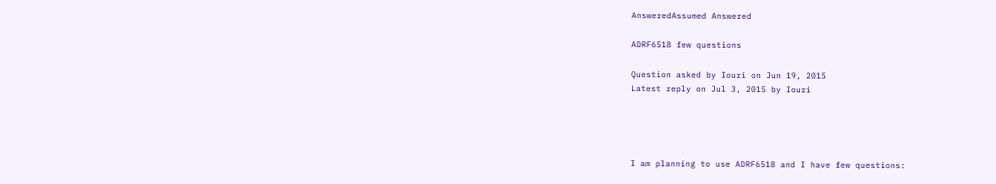AnsweredAssumed Answered

ADRF6518 few questions

Question asked by Iouri on Jun 19, 2015
Latest reply on Jul 3, 2015 by Iouri




I am planning to use ADRF6518 and I have few questions: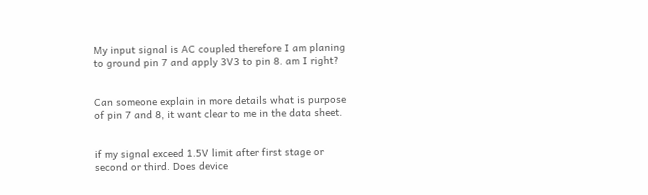My input signal is AC coupled therefore I am planing to ground pin 7 and apply 3V3 to pin 8. am I right?


Can someone explain in more details what is purpose of pin 7 and 8, it want clear to me in the data sheet.


if my signal exceed 1.5V limit after first stage or second or third. Does device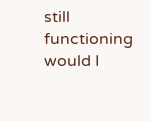still functioning would I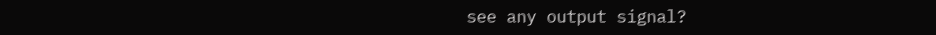see any output signal?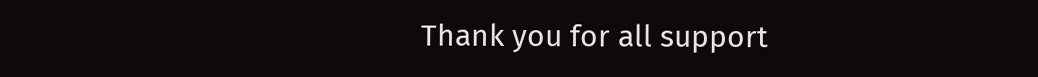Thank you for all support